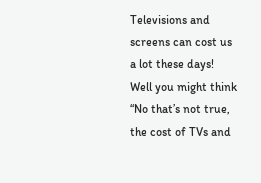Televisions and screens can cost us a lot these days!  Well you might think “No that’s not true, the cost of TVs and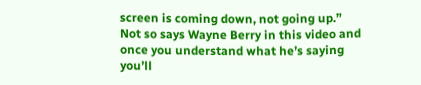screen is coming down, not going up.”  Not so says Wayne Berry in this video and once you understand what he’s saying you’ll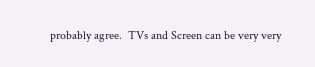probably agree.  TVs and Screen can be very very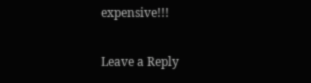expensive!!!

Leave a Reply